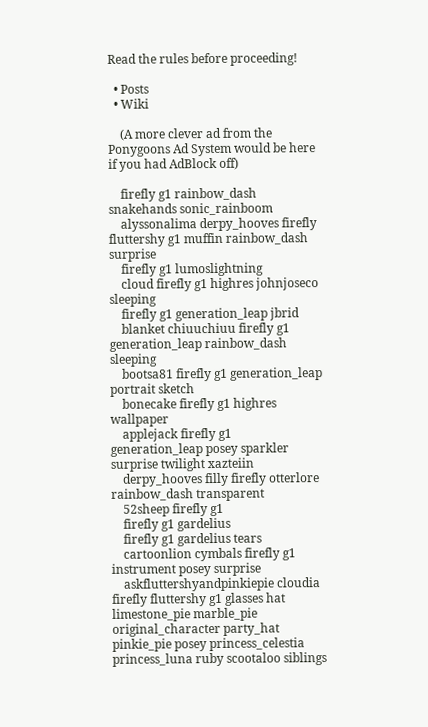Read the rules before proceeding!

  • Posts
  • Wiki

    (A more clever ad from the Ponygoons Ad System would be here if you had AdBlock off)

    firefly g1 rainbow_dash snakehands sonic_rainboom
    alyssonalima derpy_hooves firefly fluttershy g1 muffin rainbow_dash surprise
    firefly g1 lumoslightning
    cloud firefly g1 highres johnjoseco sleeping
    firefly g1 generation_leap jbrid
    blanket chiuuchiuu firefly g1 generation_leap rainbow_dash sleeping
    bootsa81 firefly g1 generation_leap portrait sketch
    bonecake firefly g1 highres wallpaper
    applejack firefly g1 generation_leap posey sparkler surprise twilight xazteiin
    derpy_hooves filly firefly otterlore rainbow_dash transparent
    52sheep firefly g1
    firefly g1 gardelius
    firefly g1 gardelius tears
    cartoonlion cymbals firefly g1 instrument posey surprise
    askfluttershyandpinkiepie cloudia firefly fluttershy g1 glasses hat limestone_pie marble_pie original_character party_hat pinkie_pie posey princess_celestia princess_luna ruby scootaloo siblings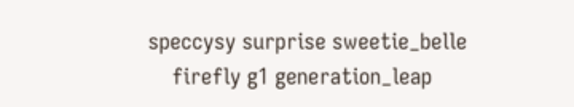speccysy surprise sweetie_belle
    firefly g1 generation_leap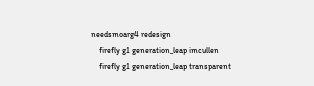needsmoarg4 redesign
    firefly g1 generation_leap imcullen
    firefly g1 generation_leap transparent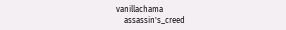vanillachama
    assassin's_creed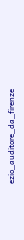ezio_auditore_da_firenze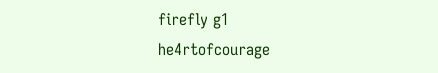firefly g1 he4rtofcourage